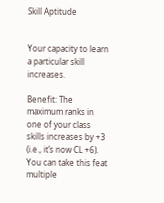Skill Aptitude


Your capacity to learn a particular skill increases.

Benefit: The maximum ranks in one of your class skills increases by +3 (i.e., it’s now CL +6). You can take this feat multiple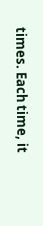times. Each time, it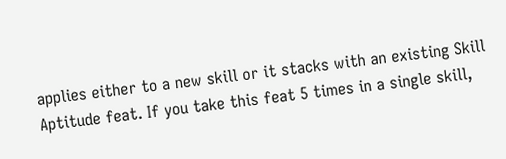applies either to a new skill or it stacks with an existing Skill Aptitude feat. If you take this feat 5 times in a single skill,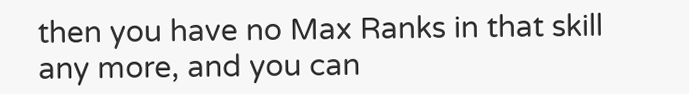then you have no Max Ranks in that skill any more, and you can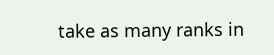take as many ranks in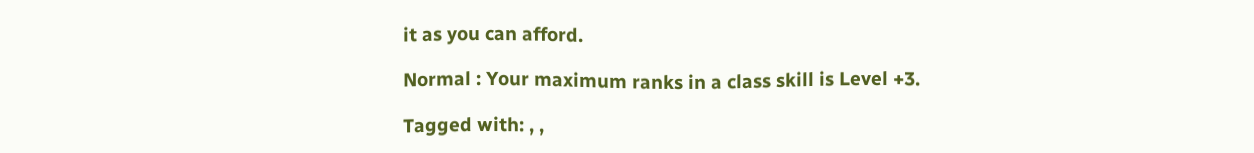it as you can afford.

Normal : Your maximum ranks in a class skill is Level +3.

Tagged with: , ,